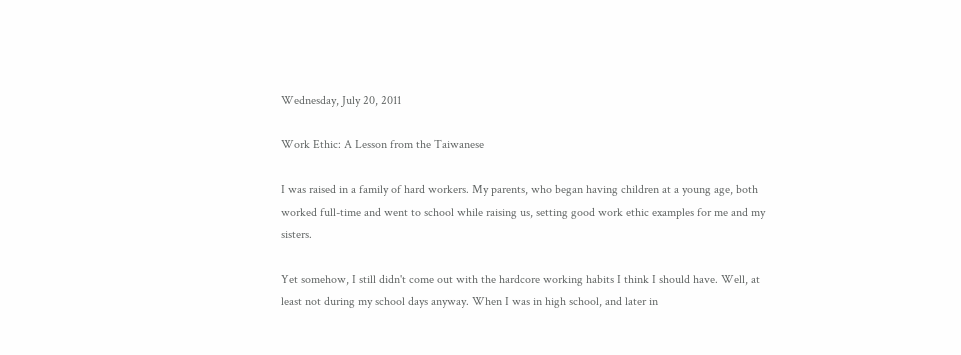Wednesday, July 20, 2011

Work Ethic: A Lesson from the Taiwanese

I was raised in a family of hard workers. My parents, who began having children at a young age, both worked full-time and went to school while raising us, setting good work ethic examples for me and my sisters.

Yet somehow, I still didn't come out with the hardcore working habits I think I should have. Well, at least not during my school days anyway. When I was in high school, and later in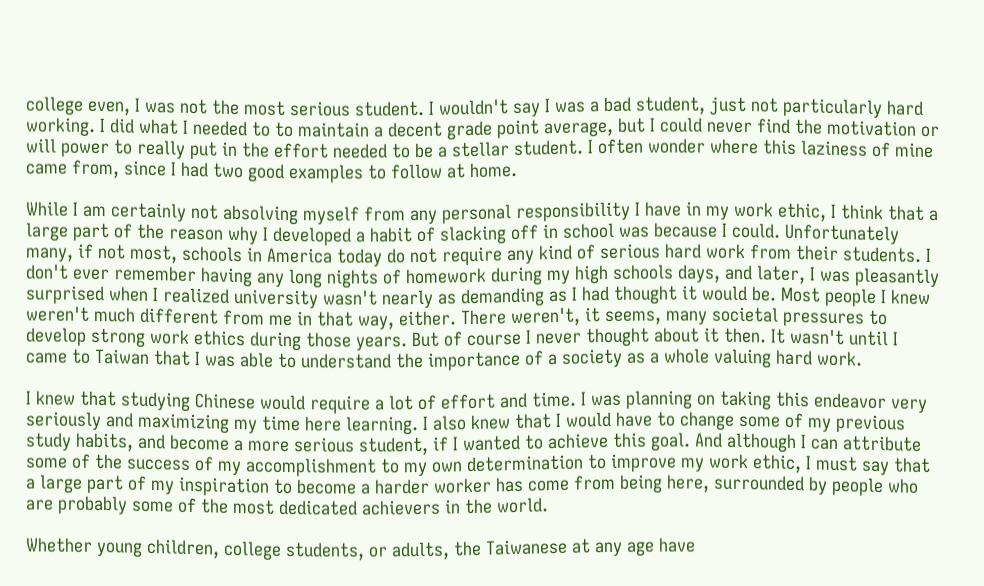college even, I was not the most serious student. I wouldn't say I was a bad student, just not particularly hard working. I did what I needed to to maintain a decent grade point average, but I could never find the motivation or will power to really put in the effort needed to be a stellar student. I often wonder where this laziness of mine came from, since I had two good examples to follow at home.

While I am certainly not absolving myself from any personal responsibility I have in my work ethic, I think that a large part of the reason why I developed a habit of slacking off in school was because I could. Unfortunately many, if not most, schools in America today do not require any kind of serious hard work from their students. I don't ever remember having any long nights of homework during my high schools days, and later, I was pleasantly surprised when I realized university wasn't nearly as demanding as I had thought it would be. Most people I knew weren't much different from me in that way, either. There weren't, it seems, many societal pressures to develop strong work ethics during those years. But of course I never thought about it then. It wasn't until I came to Taiwan that I was able to understand the importance of a society as a whole valuing hard work.

I knew that studying Chinese would require a lot of effort and time. I was planning on taking this endeavor very seriously and maximizing my time here learning. I also knew that I would have to change some of my previous study habits, and become a more serious student, if I wanted to achieve this goal. And although I can attribute some of the success of my accomplishment to my own determination to improve my work ethic, I must say that a large part of my inspiration to become a harder worker has come from being here, surrounded by people who are probably some of the most dedicated achievers in the world.

Whether young children, college students, or adults, the Taiwanese at any age have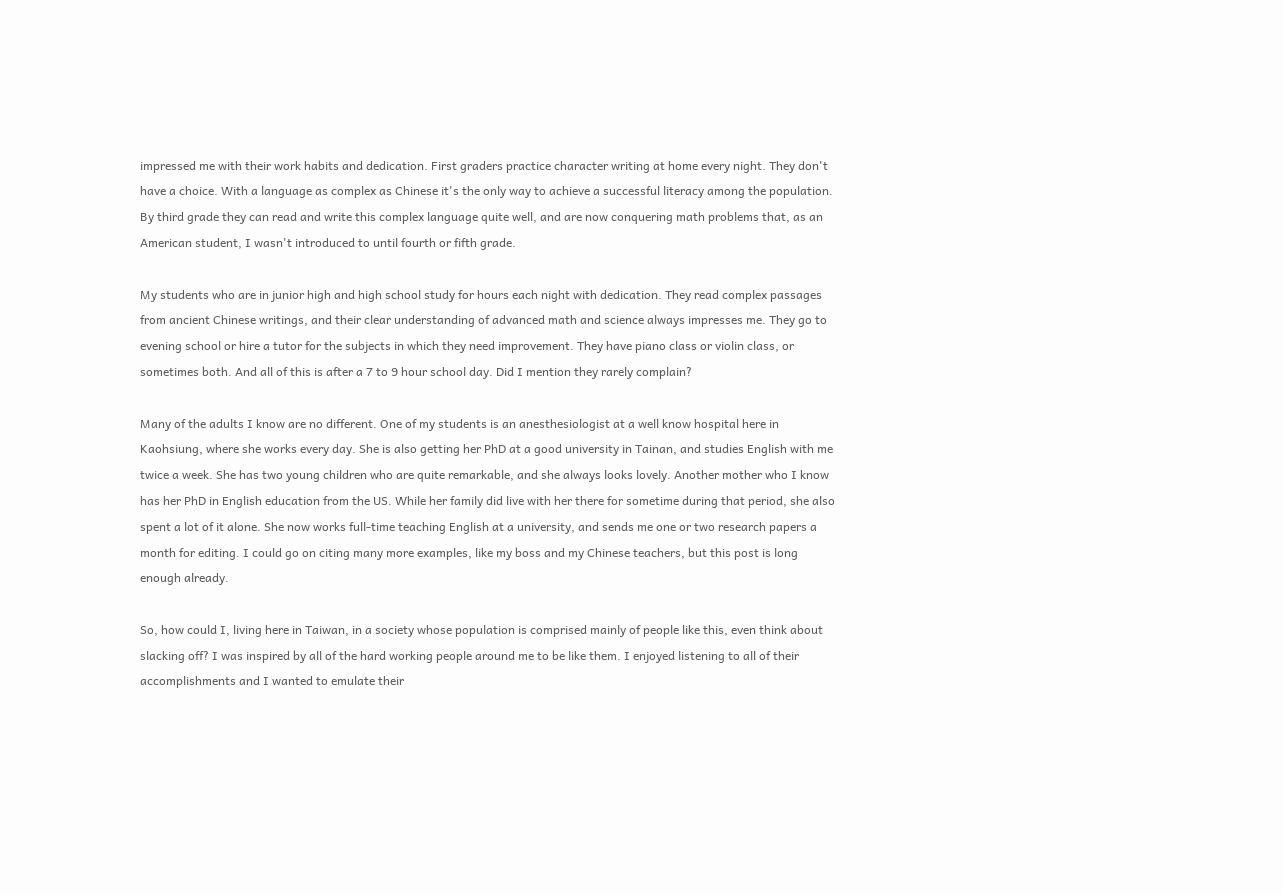impressed me with their work habits and dedication. First graders practice character writing at home every night. They don't have a choice. With a language as complex as Chinese it's the only way to achieve a successful literacy among the population. By third grade they can read and write this complex language quite well, and are now conquering math problems that, as an American student, I wasn't introduced to until fourth or fifth grade.

My students who are in junior high and high school study for hours each night with dedication. They read complex passages from ancient Chinese writings, and their clear understanding of advanced math and science always impresses me. They go to evening school or hire a tutor for the subjects in which they need improvement. They have piano class or violin class, or sometimes both. And all of this is after a 7 to 9 hour school day. Did I mention they rarely complain?

Many of the adults I know are no different. One of my students is an anesthesiologist at a well know hospital here in Kaohsiung, where she works every day. She is also getting her PhD at a good university in Tainan, and studies English with me twice a week. She has two young children who are quite remarkable, and she always looks lovely. Another mother who I know has her PhD in English education from the US. While her family did live with her there for sometime during that period, she also spent a lot of it alone. She now works full-time teaching English at a university, and sends me one or two research papers a month for editing. I could go on citing many more examples, like my boss and my Chinese teachers, but this post is long enough already.

So, how could I, living here in Taiwan, in a society whose population is comprised mainly of people like this, even think about slacking off? I was inspired by all of the hard working people around me to be like them. I enjoyed listening to all of their accomplishments and I wanted to emulate their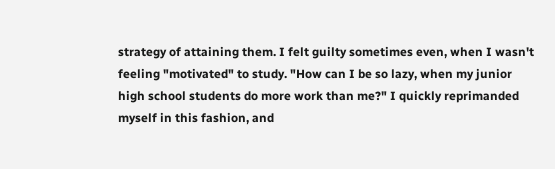strategy of attaining them. I felt guilty sometimes even, when I wasn't feeling "motivated" to study. "How can I be so lazy, when my junior high school students do more work than me?" I quickly reprimanded myself in this fashion, and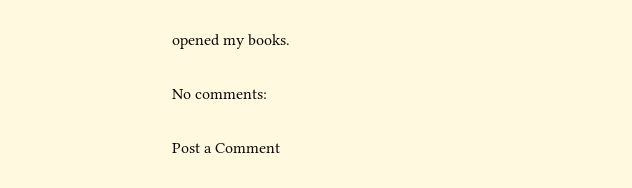opened my books.

No comments:

Post a Comment